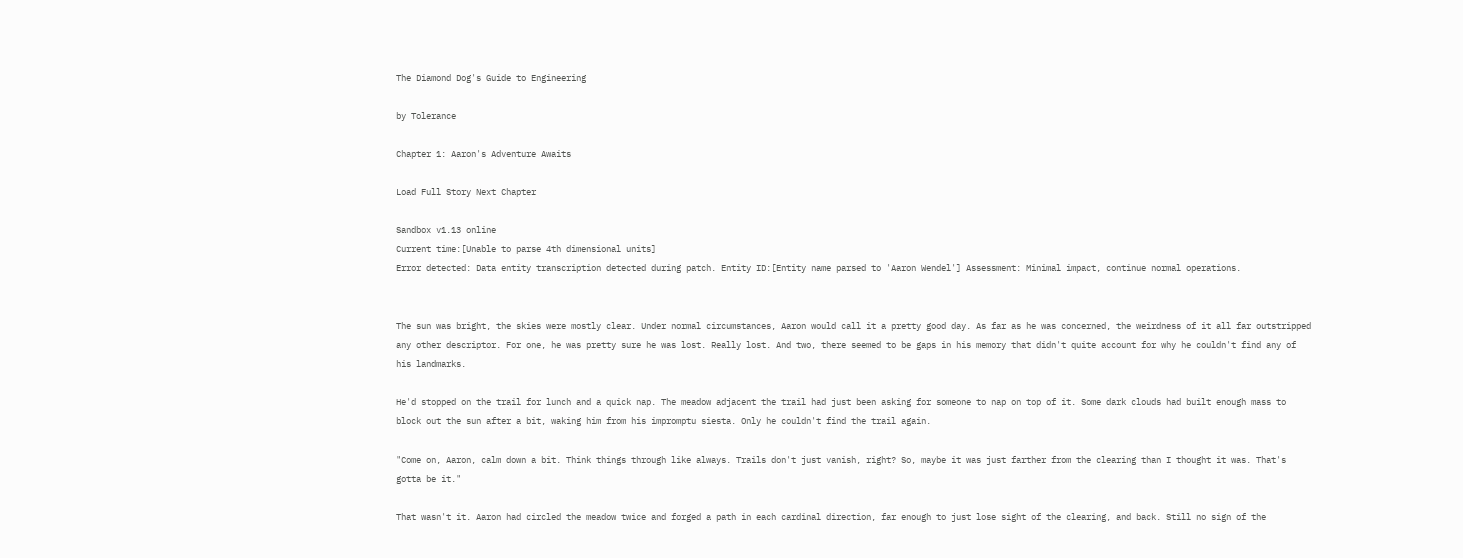The Diamond Dog's Guide to Engineering

by Tolerance

Chapter 1: Aaron's Adventure Awaits

Load Full Story Next Chapter

Sandbox v1.13 online
Current time:[Unable to parse 4th dimensional units]
Error detected: Data entity transcription detected during patch. Entity ID:[Entity name parsed to 'Aaron Wendel'] Assessment: Minimal impact, continue normal operations.


The sun was bright, the skies were mostly clear. Under normal circumstances, Aaron would call it a pretty good day. As far as he was concerned, the weirdness of it all far outstripped any other descriptor. For one, he was pretty sure he was lost. Really lost. And two, there seemed to be gaps in his memory that didn't quite account for why he couldn't find any of his landmarks.

He'd stopped on the trail for lunch and a quick nap. The meadow adjacent the trail had just been asking for someone to nap on top of it. Some dark clouds had built enough mass to block out the sun after a bit, waking him from his impromptu siesta. Only he couldn't find the trail again.

"Come on, Aaron, calm down a bit. Think things through like always. Trails don't just vanish, right? So, maybe it was just farther from the clearing than I thought it was. That's gotta be it."

That wasn't it. Aaron had circled the meadow twice and forged a path in each cardinal direction, far enough to just lose sight of the clearing, and back. Still no sign of the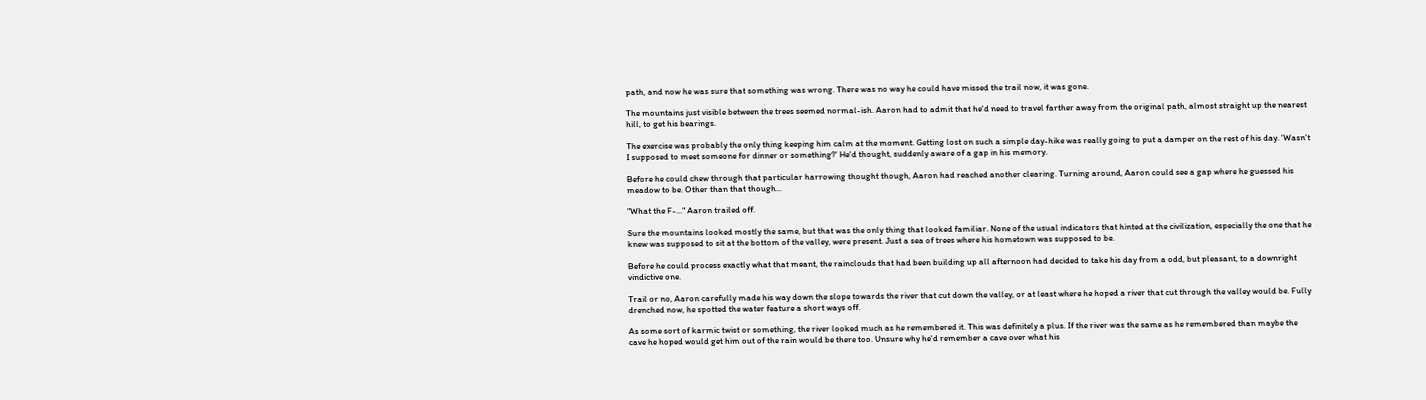path, and now he was sure that something was wrong. There was no way he could have missed the trail now, it was gone.

The mountains just visible between the trees seemed normal-ish. Aaron had to admit that he'd need to travel farther away from the original path, almost straight up the nearest hill, to get his bearings.

The exercise was probably the only thing keeping him calm at the moment. Getting lost on such a simple day-hike was really going to put a damper on the rest of his day. 'Wasn't I supposed to meet someone for dinner or something?' He'd thought, suddenly aware of a gap in his memory.

Before he could chew through that particular harrowing thought though, Aaron had reached another clearing. Turning around, Aaron could see a gap where he guessed his meadow to be. Other than that though...

"What the F-..." Aaron trailed off.

Sure the mountains looked mostly the same, but that was the only thing that looked familiar. None of the usual indicators that hinted at the civilization, especially the one that he knew was supposed to sit at the bottom of the valley, were present. Just a sea of trees where his hometown was supposed to be.

Before he could process exactly what that meant, the rainclouds that had been building up all afternoon had decided to take his day from a odd, but pleasant, to a downright vindictive one.

Trail or no, Aaron carefully made his way down the slope towards the river that cut down the valley, or at least where he hoped a river that cut through the valley would be. Fully drenched now, he spotted the water feature a short ways off.

As some sort of karmic twist or something, the river looked much as he remembered it. This was definitely a plus. If the river was the same as he remembered than maybe the cave he hoped would get him out of the rain would be there too. Unsure why he'd remember a cave over what his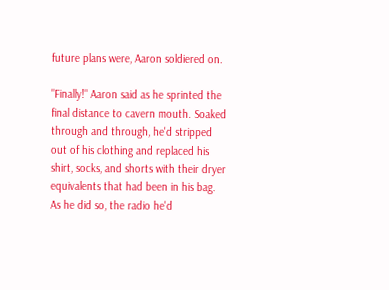future plans were, Aaron soldiered on.

"Finally!" Aaron said as he sprinted the final distance to cavern mouth. Soaked through and through, he'd stripped out of his clothing and replaced his shirt, socks, and shorts with their dryer equivalents that had been in his bag. As he did so, the radio he'd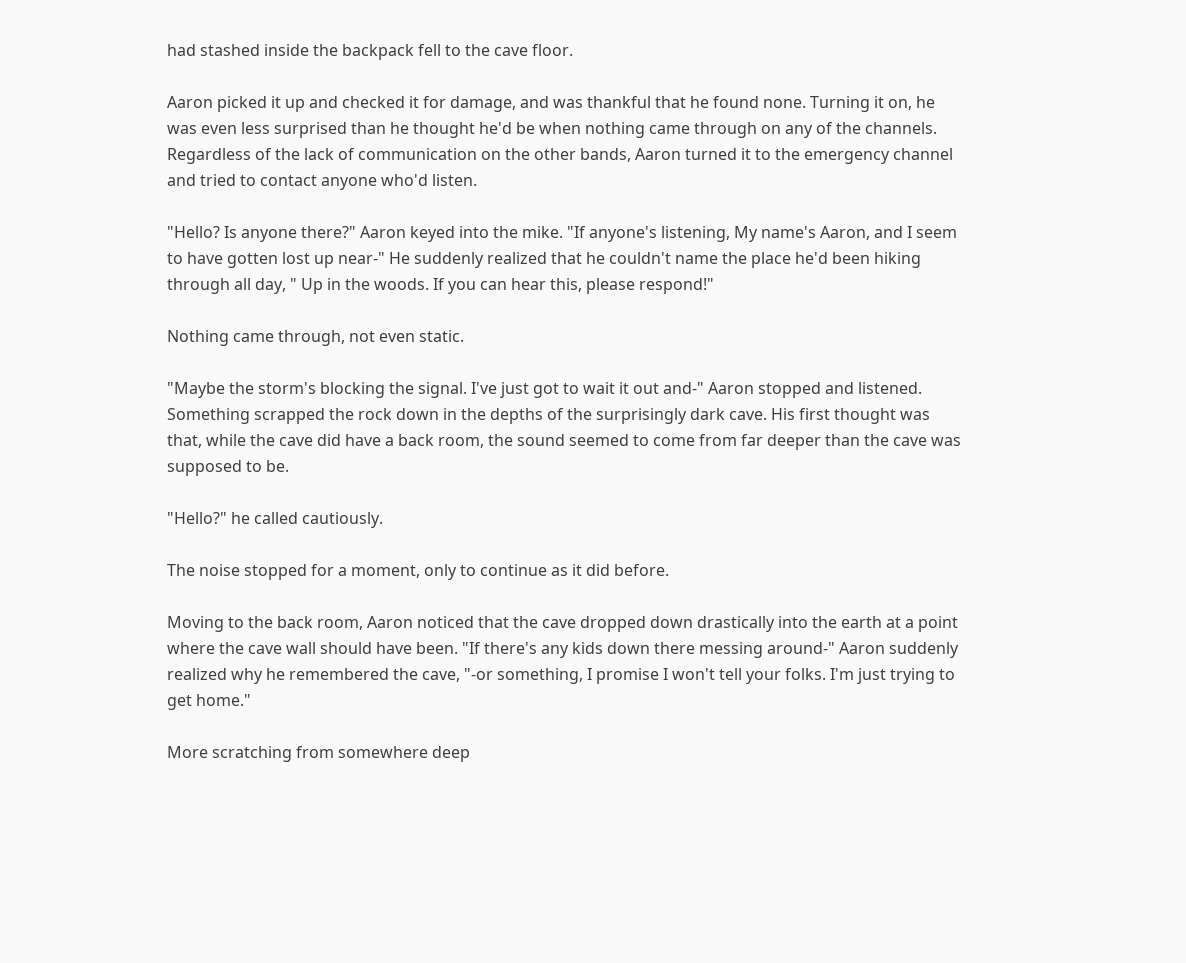had stashed inside the backpack fell to the cave floor.

Aaron picked it up and checked it for damage, and was thankful that he found none. Turning it on, he was even less surprised than he thought he'd be when nothing came through on any of the channels. Regardless of the lack of communication on the other bands, Aaron turned it to the emergency channel and tried to contact anyone who'd listen.

"Hello? Is anyone there?" Aaron keyed into the mike. "If anyone's listening, My name's Aaron, and I seem to have gotten lost up near-" He suddenly realized that he couldn't name the place he'd been hiking through all day, " Up in the woods. If you can hear this, please respond!"

Nothing came through, not even static.

"Maybe the storm's blocking the signal. I've just got to wait it out and-" Aaron stopped and listened. Something scrapped the rock down in the depths of the surprisingly dark cave. His first thought was that, while the cave did have a back room, the sound seemed to come from far deeper than the cave was supposed to be.

"Hello?" he called cautiously.

The noise stopped for a moment, only to continue as it did before.

Moving to the back room, Aaron noticed that the cave dropped down drastically into the earth at a point where the cave wall should have been. "If there's any kids down there messing around-" Aaron suddenly realized why he remembered the cave, "-or something, I promise I won't tell your folks. I'm just trying to get home."

More scratching from somewhere deep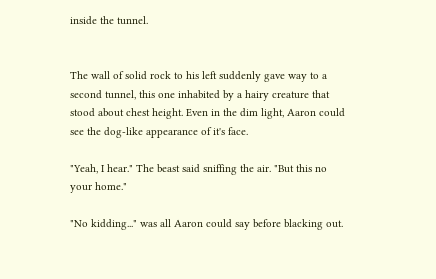inside the tunnel.


The wall of solid rock to his left suddenly gave way to a second tunnel, this one inhabited by a hairy creature that stood about chest height. Even in the dim light, Aaron could see the dog-like appearance of it's face.

"Yeah, I hear." The beast said sniffing the air. "But this no your home."

"No kidding..." was all Aaron could say before blacking out.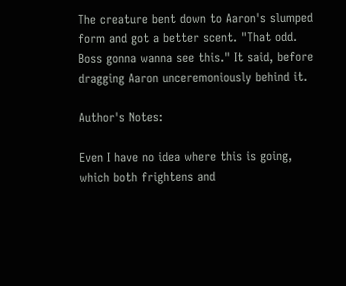The creature bent down to Aaron's slumped form and got a better scent. "That odd. Boss gonna wanna see this." It said, before dragging Aaron unceremoniously behind it.

Author's Notes:

Even I have no idea where this is going, which both frightens and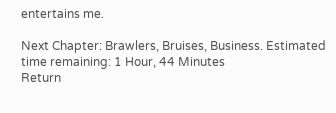entertains me.

Next Chapter: Brawlers, Bruises, Business. Estimated time remaining: 1 Hour, 44 Minutes
Return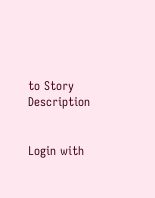to Story Description


Login with